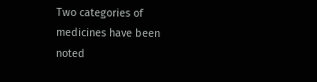Two categories of medicines have been noted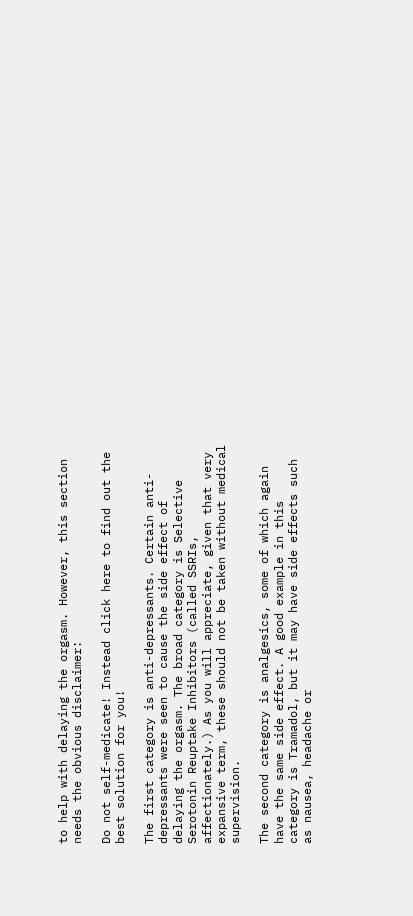to help with delaying the orgasm. However, this section needs the obvious disclaimer:

Do not self-medicate! Instead click here to find out the best solution for you!

The first category is anti-depressants. Certain anti-depressants were seen to cause the side effect of delaying the orgasm. The broad category is Selective Serotonin Reuptake Inhibitors (called SSRIs, affectionately.) As you will appreciate, given that very expansive term, these should not be taken without medical supervision.

The second category is analgesics, some of which again have the same side effect. A good example in this category is Tramadol, but it may have side effects such as nausea, headache or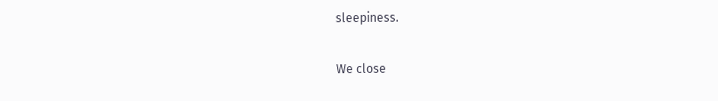sleepiness.

We close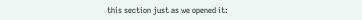this section just as we opened it: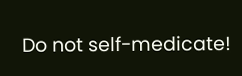Do not self-medicate!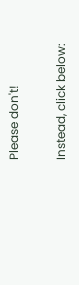Please don't!

Instead, click below: